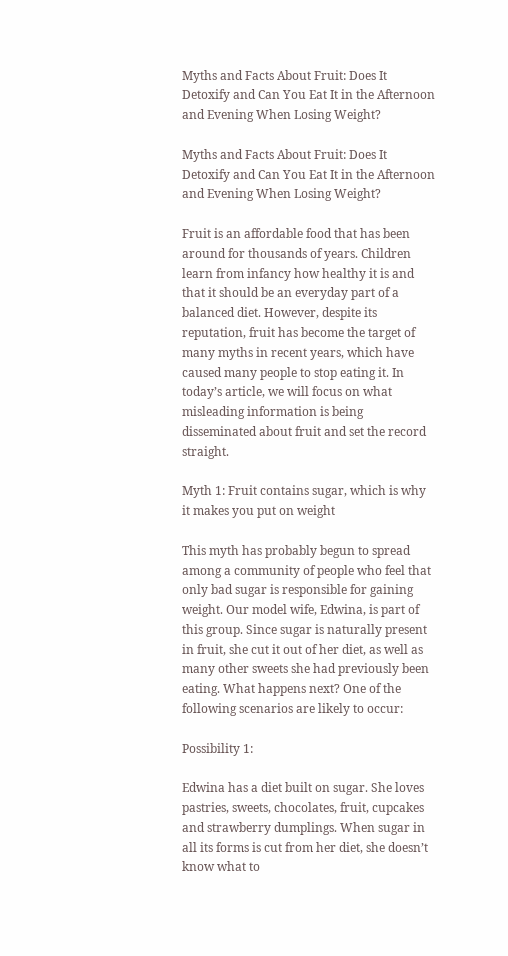Myths and Facts About Fruit: Does It Detoxify and Can You Eat It in the Afternoon and Evening When Losing Weight?

Myths and Facts About Fruit: Does It Detoxify and Can You Eat It in the Afternoon and Evening When Losing Weight?

Fruit is an affordable food that has been around for thousands of years. Children learn from infancy how healthy it is and that it should be an everyday part of a balanced diet. However, despite its reputation, fruit has become the target of many myths in recent years, which have caused many people to stop eating it. In today’s article, we will focus on what misleading information is being disseminated about fruit and set the record straight.

Myth 1: Fruit contains sugar, which is why it makes you put on weight

This myth has probably begun to spread among a community of people who feel that only bad sugar is responsible for gaining weight. Our model wife, Edwina, is part of this group. Since sugar is naturally present in fruit, she cut it out of her diet, as well as many other sweets she had previously been eating. What happens next? One of the following scenarios are likely to occur:

Possibility 1:

Edwina has a diet built on sugar. She loves pastries, sweets, chocolates, fruit, cupcakes and strawberry dumplings. When sugar in all its forms is cut from her diet, she doesn’t know what to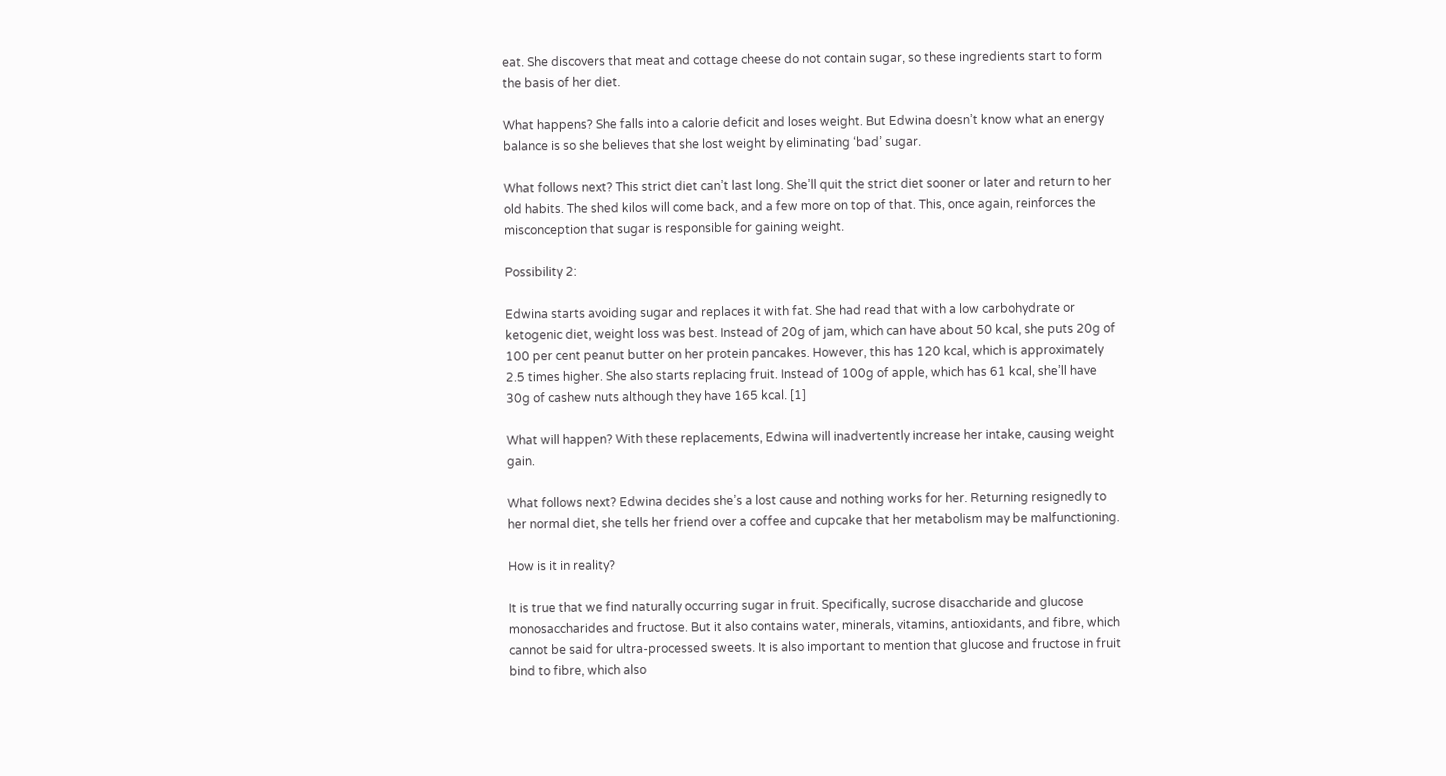eat. She discovers that meat and cottage cheese do not contain sugar, so these ingredients start to form the basis of her diet.

What happens? She falls into a calorie deficit and loses weight. But Edwina doesn’t know what an energy balance is so she believes that she lost weight by eliminating ‘bad’ sugar.

What follows next? This strict diet can’t last long. She’ll quit the strict diet sooner or later and return to her old habits. The shed kilos will come back, and a few more on top of that. This, once again, reinforces the misconception that sugar is responsible for gaining weight.

Possibility 2:

Edwina starts avoiding sugar and replaces it with fat. She had read that with a low carbohydrate or ketogenic diet, weight loss was best. Instead of 20g of jam, which can have about 50 kcal, she puts 20g of 100 per cent peanut butter on her protein pancakes. However, this has 120 kcal, which is approximately 2.5 times higher. She also starts replacing fruit. Instead of 100g of apple, which has 61 kcal, she’ll have 30g of cashew nuts although they have 165 kcal. [1]

What will happen? With these replacements, Edwina will inadvertently increase her intake, causing weight gain.

What follows next? Edwina decides she’s a lost cause and nothing works for her. Returning resignedly to her normal diet, she tells her friend over a coffee and cupcake that her metabolism may be malfunctioning.

How is it in reality?

It is true that we find naturally occurring sugar in fruit. Specifically, sucrose disaccharide and glucose monosaccharides and fructose. But it also contains water, minerals, vitamins, antioxidants, and fibre, which cannot be said for ultra-processed sweets. It is also important to mention that glucose and fructose in fruit bind to fibre, which also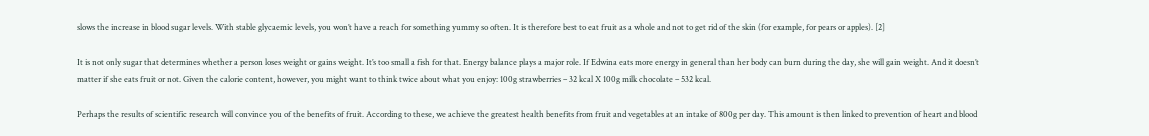slows the increase in blood sugar levels. With stable glycaemic levels, you won’t have a reach for something yummy so often. It is therefore best to eat fruit as a whole and not to get rid of the skin (for example, for pears or apples). [2]

It is not only sugar that determines whether a person loses weight or gains weight. It’s too small a fish for that. Energy balance plays a major role. If Edwina eats more energy in general than her body can burn during the day, she will gain weight. And it doesn’t matter if she eats fruit or not. Given the calorie content, however, you might want to think twice about what you enjoy: 100g strawberries – 32 kcal X 100g milk chocolate – 532 kcal.

Perhaps the results of scientific research will convince you of the benefits of fruit. According to these, we achieve the greatest health benefits from fruit and vegetables at an intake of 800g per day. This amount is then linked to prevention of heart and blood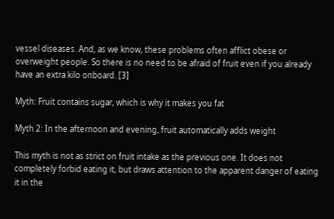vessel diseases. And, as we know, these problems often afflict obese or overweight people. So there is no need to be afraid of fruit even if you already have an extra kilo onboard. [3]

Myth: Fruit contains sugar, which is why it makes you fat

Myth 2: In the afternoon and evening, fruit automatically adds weight

This myth is not as strict on fruit intake as the previous one. It does not completely forbid eating it, but draws attention to the apparent danger of eating it in the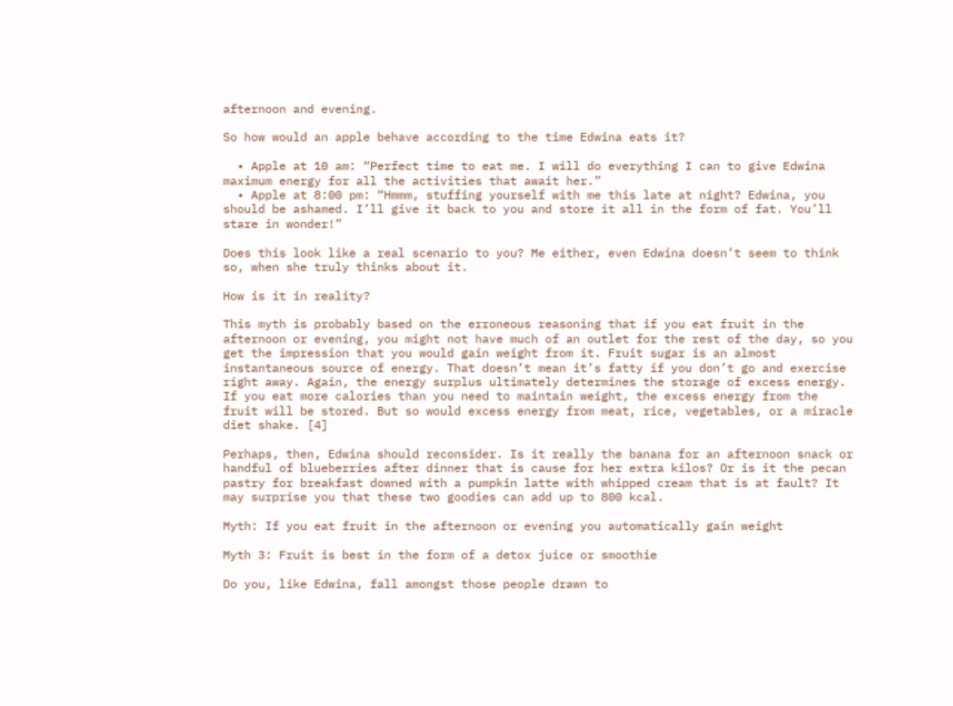afternoon and evening.

So how would an apple behave according to the time Edwina eats it?

  • Apple at 10 am: “Perfect time to eat me. I will do everything I can to give Edwina maximum energy for all the activities that await her.”
  • Apple at 8:00 pm: “Hmmm, stuffing yourself with me this late at night? Edwina, you should be ashamed. I’ll give it back to you and store it all in the form of fat. You’ll stare in wonder!”

Does this look like a real scenario to you? Me either, even Edwina doesn’t seem to think so, when she truly thinks about it.

How is it in reality?

This myth is probably based on the erroneous reasoning that if you eat fruit in the afternoon or evening, you might not have much of an outlet for the rest of the day, so you get the impression that you would gain weight from it. Fruit sugar is an almost instantaneous source of energy. That doesn’t mean it’s fatty if you don’t go and exercise right away. Again, the energy surplus ultimately determines the storage of excess energy. If you eat more calories than you need to maintain weight, the excess energy from the fruit will be stored. But so would excess energy from meat, rice, vegetables, or a miracle diet shake. [4]

Perhaps, then, Edwina should reconsider. Is it really the banana for an afternoon snack or handful of blueberries after dinner that is cause for her extra kilos? Or is it the pecan pastry for breakfast downed with a pumpkin latte with whipped cream that is at fault? It may surprise you that these two goodies can add up to 800 kcal.

Myth: If you eat fruit in the afternoon or evening you automatically gain weight

Myth 3: Fruit is best in the form of a detox juice or smoothie

Do you, like Edwina, fall amongst those people drawn to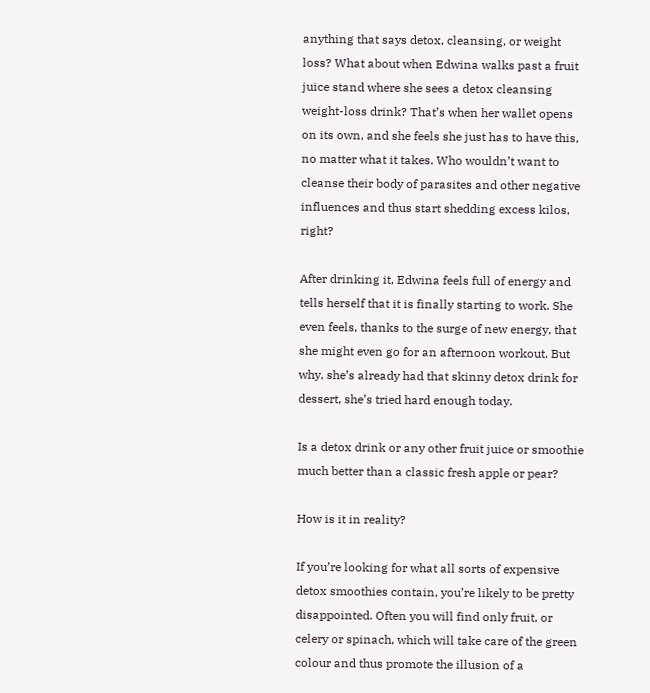anything that says detox, cleansing, or weight loss? What about when Edwina walks past a fruit juice stand where she sees a detox cleansing weight-loss drink? That’s when her wallet opens on its own, and she feels she just has to have this, no matter what it takes. Who wouldn’t want to cleanse their body of parasites and other negative influences and thus start shedding excess kilos, right?

After drinking it, Edwina feels full of energy and tells herself that it is finally starting to work. She even feels, thanks to the surge of new energy, that she might even go for an afternoon workout. But why, she’s already had that skinny detox drink for dessert, she’s tried hard enough today.

Is a detox drink or any other fruit juice or smoothie much better than a classic fresh apple or pear?

How is it in reality?

If you’re looking for what all sorts of expensive detox smoothies contain, you’re likely to be pretty disappointed. Often you will find only fruit, or celery or spinach, which will take care of the green colour and thus promote the illusion of a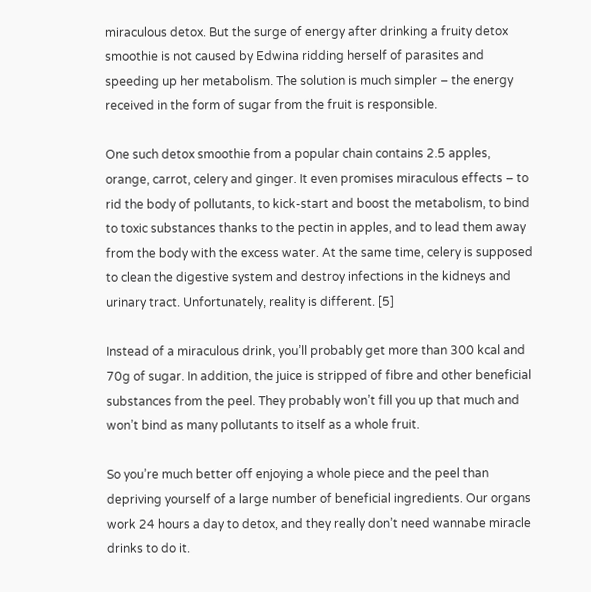miraculous detox. But the surge of energy after drinking a fruity detox smoothie is not caused by Edwina ridding herself of parasites and speeding up her metabolism. The solution is much simpler – the energy received in the form of sugar from the fruit is responsible.

One such detox smoothie from a popular chain contains 2.5 apples, orange, carrot, celery and ginger. It even promises miraculous effects – to rid the body of pollutants, to kick-start and boost the metabolism, to bind to toxic substances thanks to the pectin in apples, and to lead them away from the body with the excess water. At the same time, celery is supposed to clean the digestive system and destroy infections in the kidneys and urinary tract. Unfortunately, reality is different. [5]

Instead of a miraculous drink, you’ll probably get more than 300 kcal and 70g of sugar. In addition, the juice is stripped of fibre and other beneficial substances from the peel. They probably won’t fill you up that much and won’t bind as many pollutants to itself as a whole fruit.

So you’re much better off enjoying a whole piece and the peel than depriving yourself of a large number of beneficial ingredients. Our organs work 24 hours a day to detox, and they really don’t need wannabe miracle drinks to do it.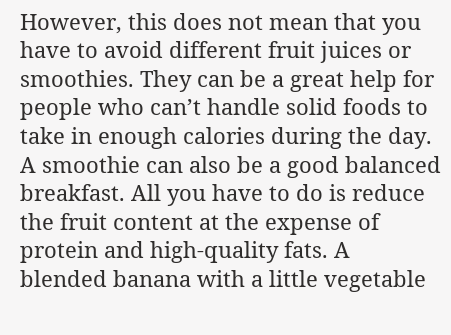However, this does not mean that you have to avoid different fruit juices or smoothies. They can be a great help for people who can’t handle solid foods to take in enough calories during the day. A smoothie can also be a good balanced breakfast. All you have to do is reduce the fruit content at the expense of protein and high-quality fats. A blended banana with a little vegetable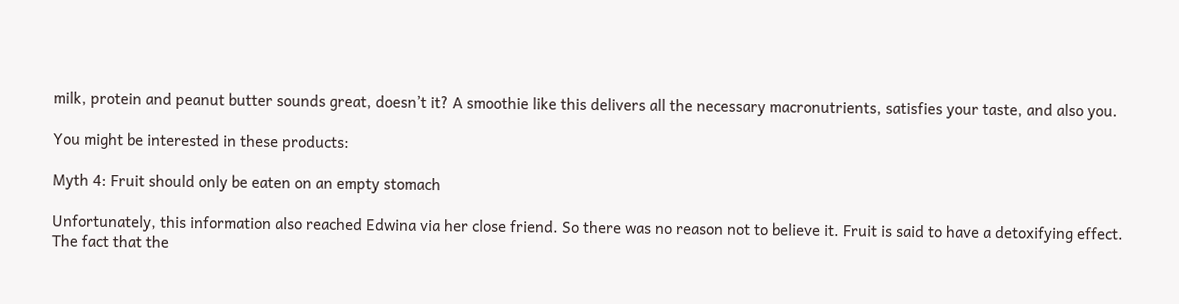milk, protein and peanut butter sounds great, doesn’t it? A smoothie like this delivers all the necessary macronutrients, satisfies your taste, and also you.

You might be interested in these products:

Myth 4: Fruit should only be eaten on an empty stomach

Unfortunately, this information also reached Edwina via her close friend. So there was no reason not to believe it. Fruit is said to have a detoxifying effect. The fact that the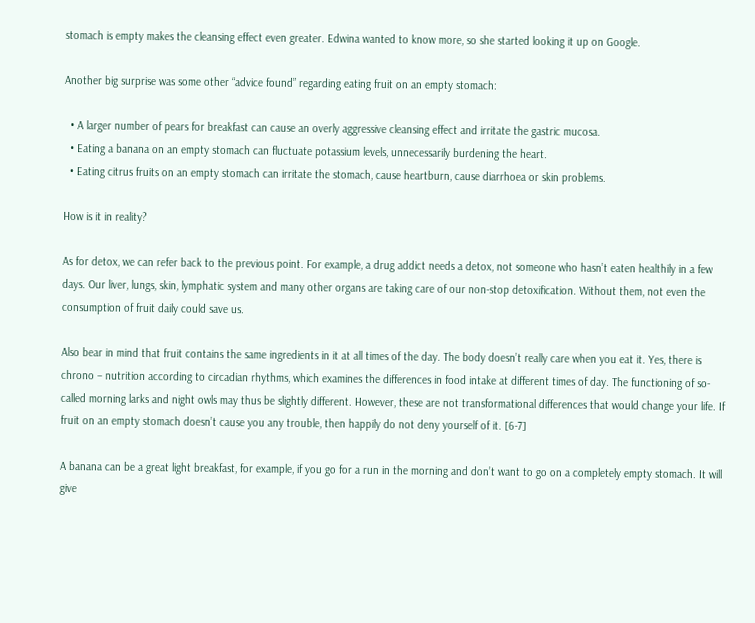stomach is empty makes the cleansing effect even greater. Edwina wanted to know more, so she started looking it up on Google.

Another big surprise was some other “advice found” regarding eating fruit on an empty stomach:

  • A larger number of pears for breakfast can cause an overly aggressive cleansing effect and irritate the gastric mucosa.
  • Eating a banana on an empty stomach can fluctuate potassium levels, unnecessarily burdening the heart.
  • Eating citrus fruits on an empty stomach can irritate the stomach, cause heartburn, cause diarrhoea or skin problems.

How is it in reality?

As for detox, we can refer back to the previous point. For example, a drug addict needs a detox, not someone who hasn’t eaten healthily in a few days. Our liver, lungs, skin, lymphatic system and many other organs are taking care of our non-stop detoxification. Without them, not even the consumption of fruit daily could save us.

Also bear in mind that fruit contains the same ingredients in it at all times of the day. The body doesn’t really care when you eat it. Yes, there is chrono – nutrition according to circadian rhythms, which examines the differences in food intake at different times of day. The functioning of so-called morning larks and night owls may thus be slightly different. However, these are not transformational differences that would change your life. If fruit on an empty stomach doesn’t cause you any trouble, then happily do not deny yourself of it. [6-7]

A banana can be a great light breakfast, for example, if you go for a run in the morning and don’t want to go on a completely empty stomach. It will give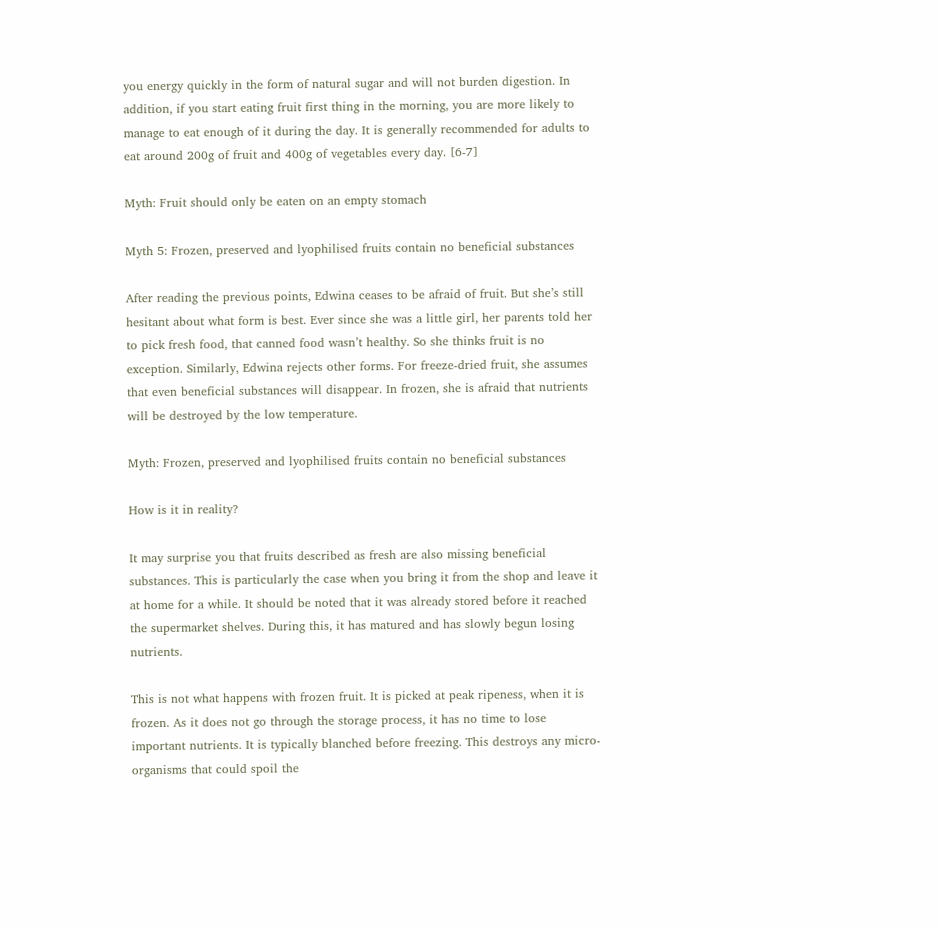you energy quickly in the form of natural sugar and will not burden digestion. In addition, if you start eating fruit first thing in the morning, you are more likely to manage to eat enough of it during the day. It is generally recommended for adults to eat around 200g of fruit and 400g of vegetables every day. [6-7]

Myth: Fruit should only be eaten on an empty stomach

Myth 5: Frozen, preserved and lyophilised fruits contain no beneficial substances

After reading the previous points, Edwina ceases to be afraid of fruit. But she’s still hesitant about what form is best. Ever since she was a little girl, her parents told her to pick fresh food, that canned food wasn’t healthy. So she thinks fruit is no exception. Similarly, Edwina rejects other forms. For freeze-dried fruit, she assumes that even beneficial substances will disappear. In frozen, she is afraid that nutrients will be destroyed by the low temperature.

Myth: Frozen, preserved and lyophilised fruits contain no beneficial substances

How is it in reality?

It may surprise you that fruits described as fresh are also missing beneficial substances. This is particularly the case when you bring it from the shop and leave it at home for a while. It should be noted that it was already stored before it reached the supermarket shelves. During this, it has matured and has slowly begun losing nutrients.

This is not what happens with frozen fruit. It is picked at peak ripeness, when it is frozen. As it does not go through the storage process, it has no time to lose important nutrients. It is typically blanched before freezing. This destroys any micro-organisms that could spoil the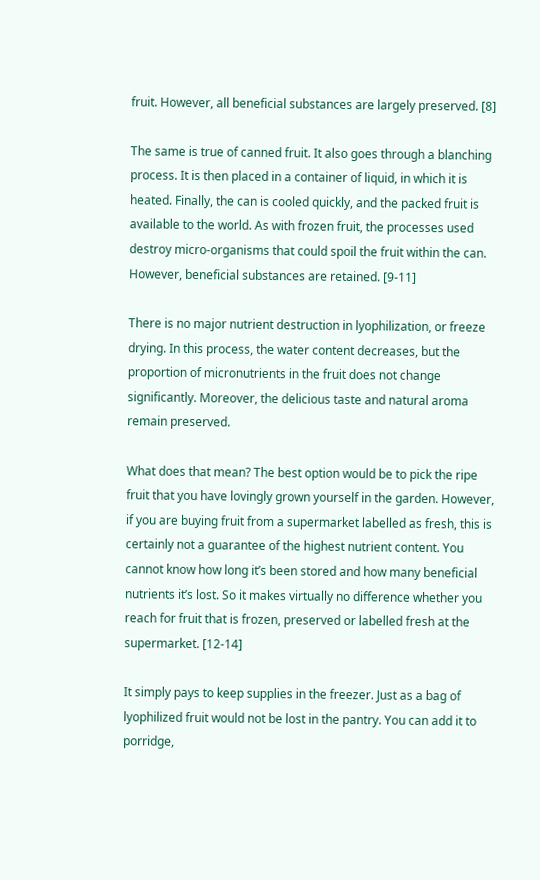fruit. However, all beneficial substances are largely preserved. [8]

The same is true of canned fruit. It also goes through a blanching process. It is then placed in a container of liquid, in which it is heated. Finally, the can is cooled quickly, and the packed fruit is available to the world. As with frozen fruit, the processes used destroy micro-organisms that could spoil the fruit within the can. However, beneficial substances are retained. [9-11]

There is no major nutrient destruction in lyophilization, or freeze drying. In this process, the water content decreases, but the proportion of micronutrients in the fruit does not change significantly. Moreover, the delicious taste and natural aroma remain preserved.

What does that mean? The best option would be to pick the ripe fruit that you have lovingly grown yourself in the garden. However, if you are buying fruit from a supermarket labelled as fresh, this is certainly not a guarantee of the highest nutrient content. You cannot know how long it’s been stored and how many beneficial nutrients it’s lost. So it makes virtually no difference whether you reach for fruit that is frozen, preserved or labelled fresh at the supermarket. [12-14]

It simply pays to keep supplies in the freezer. Just as a bag of lyophilized fruit would not be lost in the pantry. You can add it to porridge,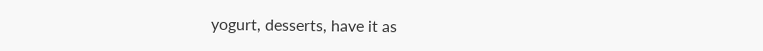yogurt, desserts, have it as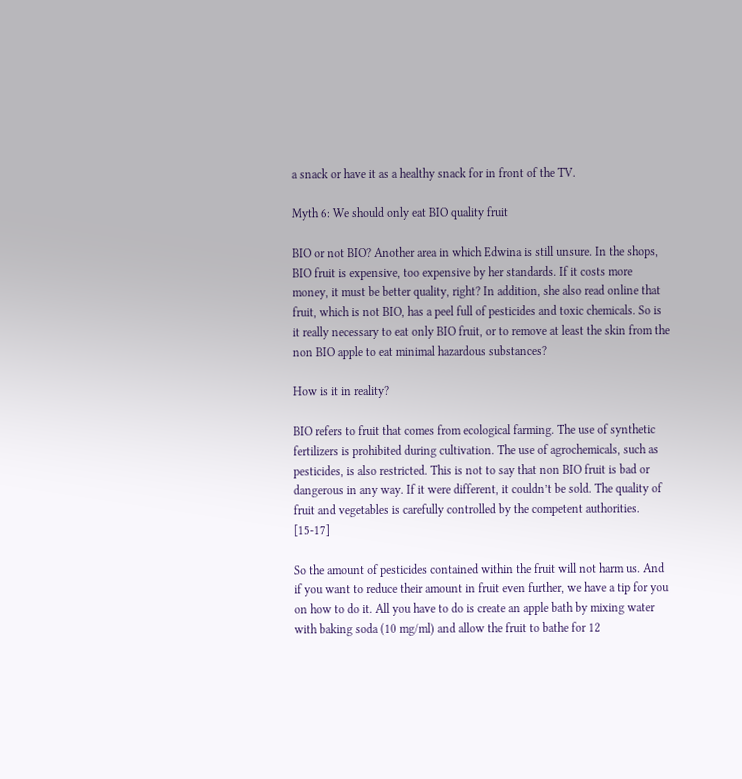a snack or have it as a healthy snack for in front of the TV.

Myth 6: We should only eat BIO quality fruit

BIO or not BIO? Another area in which Edwina is still unsure. In the shops, BIO fruit is expensive, too expensive by her standards. If it costs more money, it must be better quality, right? In addition, she also read online that fruit, which is not BIO, has a peel full of pesticides and toxic chemicals. So is it really necessary to eat only BIO fruit, or to remove at least the skin from the non BIO apple to eat minimal hazardous substances?

How is it in reality?

BIO refers to fruit that comes from ecological farming. The use of synthetic fertilizers is prohibited during cultivation. The use of agrochemicals, such as pesticides, is also restricted. This is not to say that non BIO fruit is bad or dangerous in any way. If it were different, it couldn’t be sold. The quality of fruit and vegetables is carefully controlled by the competent authorities. [15-17]

So the amount of pesticides contained within the fruit will not harm us. And if you want to reduce their amount in fruit even further, we have a tip for you on how to do it. All you have to do is create an apple bath by mixing water with baking soda (10 mg/ml) and allow the fruit to bathe for 12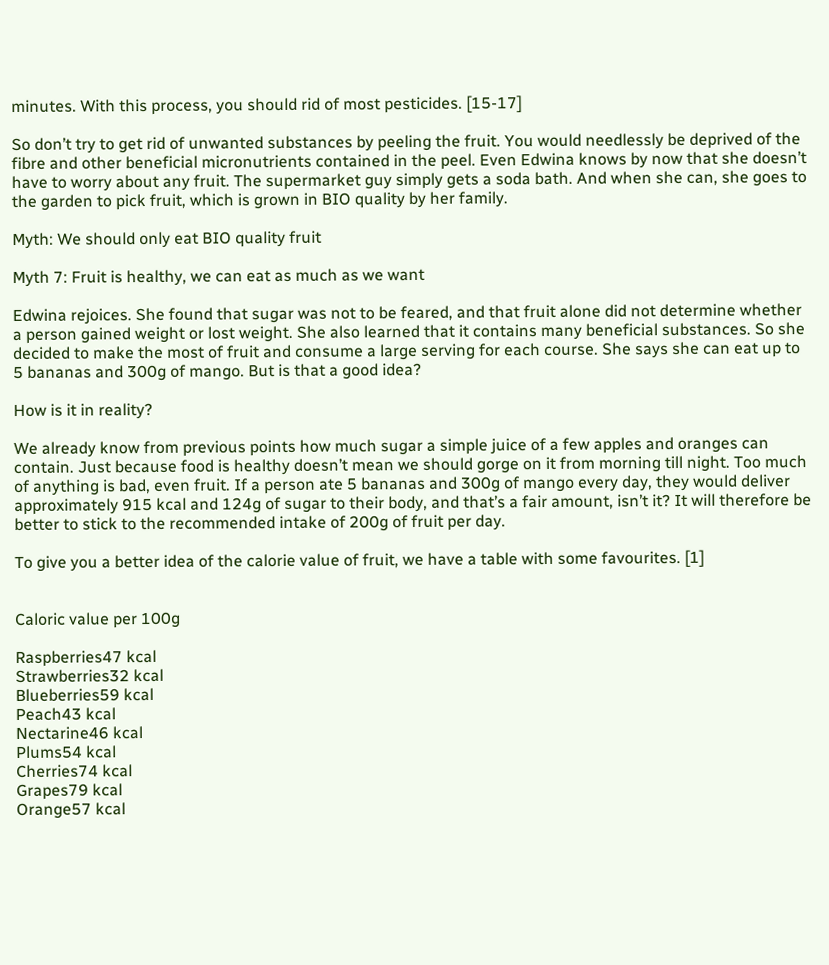minutes. With this process, you should rid of most pesticides. [15-17]

So don’t try to get rid of unwanted substances by peeling the fruit. You would needlessly be deprived of the fibre and other beneficial micronutrients contained in the peel. Even Edwina knows by now that she doesn’t have to worry about any fruit. The supermarket guy simply gets a soda bath. And when she can, she goes to the garden to pick fruit, which is grown in BIO quality by her family.

Myth: We should only eat BIO quality fruit

Myth 7: Fruit is healthy, we can eat as much as we want

Edwina rejoices. She found that sugar was not to be feared, and that fruit alone did not determine whether a person gained weight or lost weight. She also learned that it contains many beneficial substances. So she decided to make the most of fruit and consume a large serving for each course. She says she can eat up to 5 bananas and 300g of mango. But is that a good idea?

How is it in reality?

We already know from previous points how much sugar a simple juice of a few apples and oranges can contain. Just because food is healthy doesn’t mean we should gorge on it from morning till night. Too much of anything is bad, even fruit. If a person ate 5 bananas and 300g of mango every day, they would deliver approximately 915 kcal and 124g of sugar to their body, and that’s a fair amount, isn’t it? It will therefore be better to stick to the recommended intake of 200g of fruit per day.

To give you a better idea of the calorie value of fruit, we have a table with some favourites. [1]


Caloric value per 100g

Raspberries47 kcal
Strawberries32 kcal
Blueberries59 kcal
Peach43 kcal
Nectarine46 kcal
Plums54 kcal
Cherries74 kcal
Grapes79 kcal
Orange57 kcal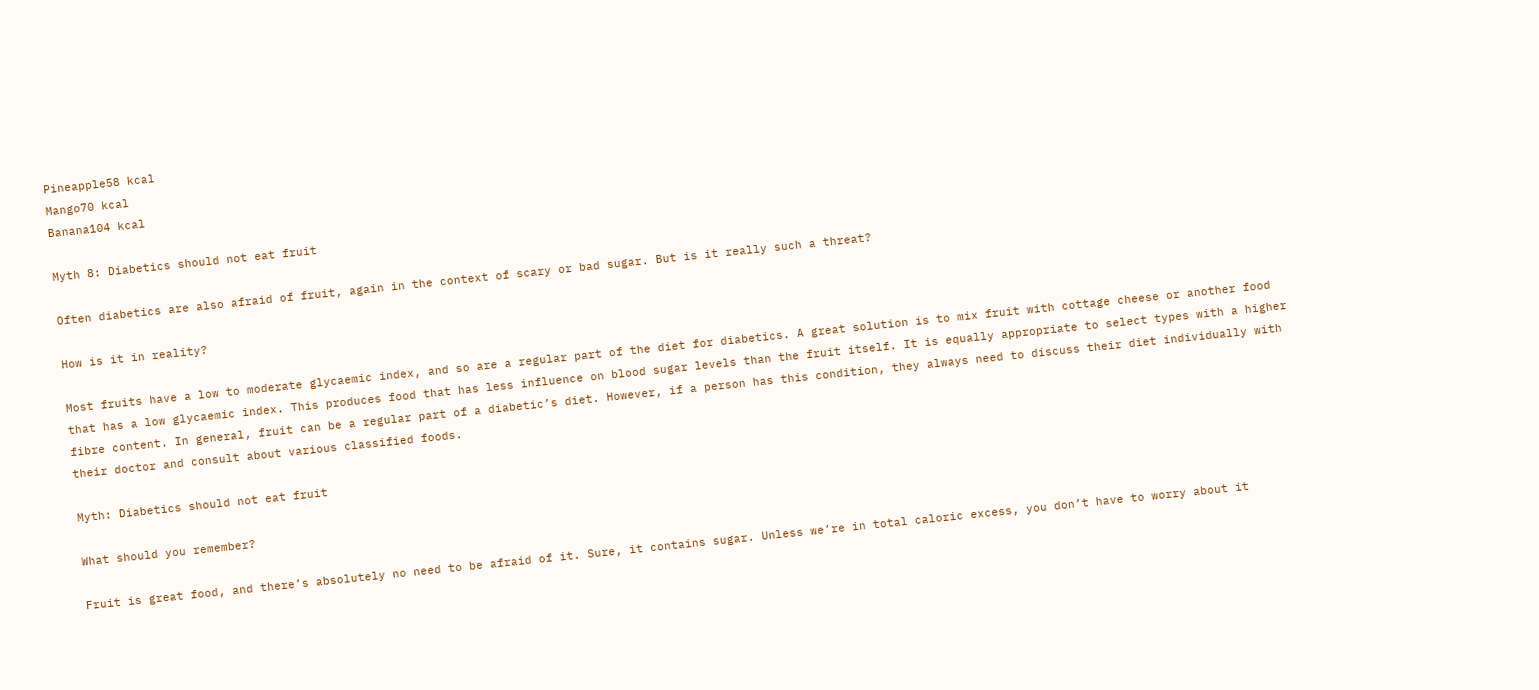Pineapple58 kcal
Mango70 kcal
Banana104 kcal

Myth 8: Diabetics should not eat fruit

Often diabetics are also afraid of fruit, again in the context of scary or bad sugar. But is it really such a threat?

How is it in reality?

Most fruits have a low to moderate glycaemic index, and so are a regular part of the diet for diabetics. A great solution is to mix fruit with cottage cheese or another food that has a low glycaemic index. This produces food that has less influence on blood sugar levels than the fruit itself. It is equally appropriate to select types with a higher fibre content. In general, fruit can be a regular part of a diabetic’s diet. However, if a person has this condition, they always need to discuss their diet individually with their doctor and consult about various classified foods.

Myth: Diabetics should not eat fruit

What should you remember?

Fruit is great food, and there’s absolutely no need to be afraid of it. Sure, it contains sugar. Unless we’re in total caloric excess, you don’t have to worry about it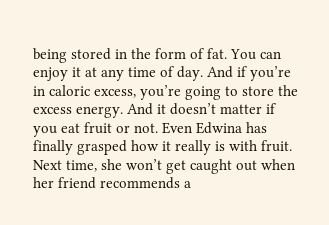being stored in the form of fat. You can enjoy it at any time of day. And if you’re in caloric excess, you’re going to store the excess energy. And it doesn’t matter if you eat fruit or not. Even Edwina has finally grasped how it really is with fruit. Next time, she won’t get caught out when her friend recommends a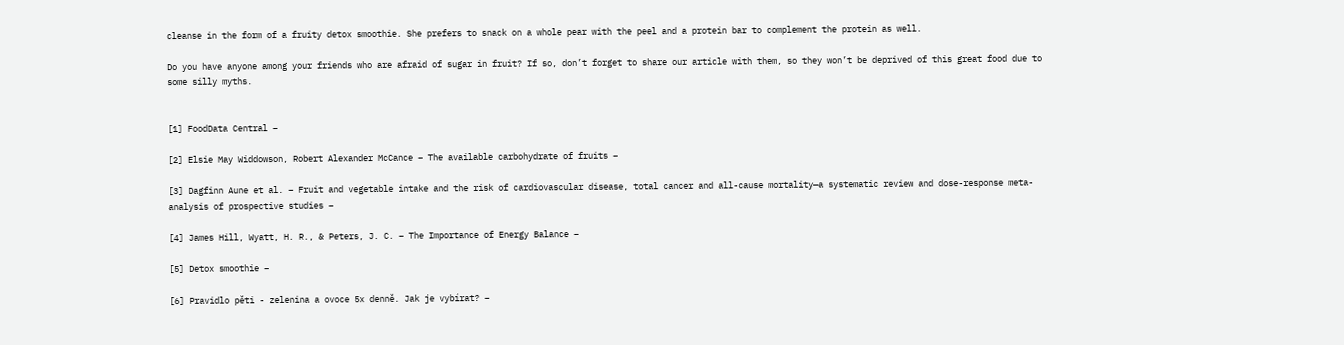cleanse in the form of a fruity detox smoothie. She prefers to snack on a whole pear with the peel and a protein bar to complement the protein as well.

Do you have anyone among your friends who are afraid of sugar in fruit? If so, don’t forget to share our article with them, so they won’t be deprived of this great food due to some silly myths.


[1] FoodData Central –

[2] Elsie May Widdowson, Robert Alexander McCance – The available carbohydrate of fruits –

[3] Dagfinn Aune et al. – Fruit and vegetable intake and the risk of cardiovascular disease, total cancer and all-cause mortality—a systematic review and dose-response meta-analysis of prospective studies –

[4] James Hill, Wyatt, H. R., & Peters, J. C. – The Importance of Energy Balance –

[5] Detox smoothie –

[6] Pravidlo pěti - zelenina a ovoce 5x denně. Jak je vybírat? –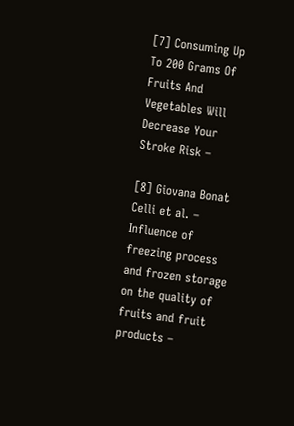[7] Consuming Up To 200 Grams Of Fruits And Vegetables Will Decrease Your Stroke Risk –

[8] Giovana Bonat Celli et al. – Influence of freezing process and frozen storage on the quality of fruits and fruit products –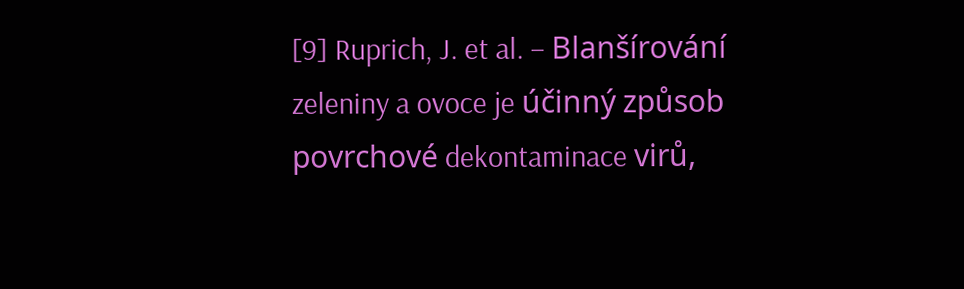[9] Ruprich, J. et al. – Blanšírování zeleniny a ovoce je účinný způsob povrchové dekontaminace virů,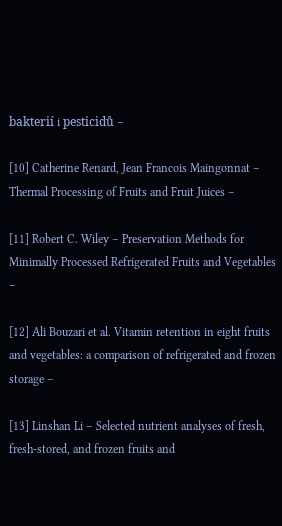bakterií i pesticidů –

[10] Catherine Renard, Jean Francois Maingonnat – Thermal Processing of Fruits and Fruit Juices –

[11] Robert C. Wiley – Preservation Methods for Minimally Processed Refrigerated Fruits and Vegetables –

[12] Ali Bouzari et al. Vitamin retention in eight fruits and vegetables: a comparison of refrigerated and frozen storage –

[13] Linshan Li – Selected nutrient analyses of fresh, fresh-stored, and frozen fruits and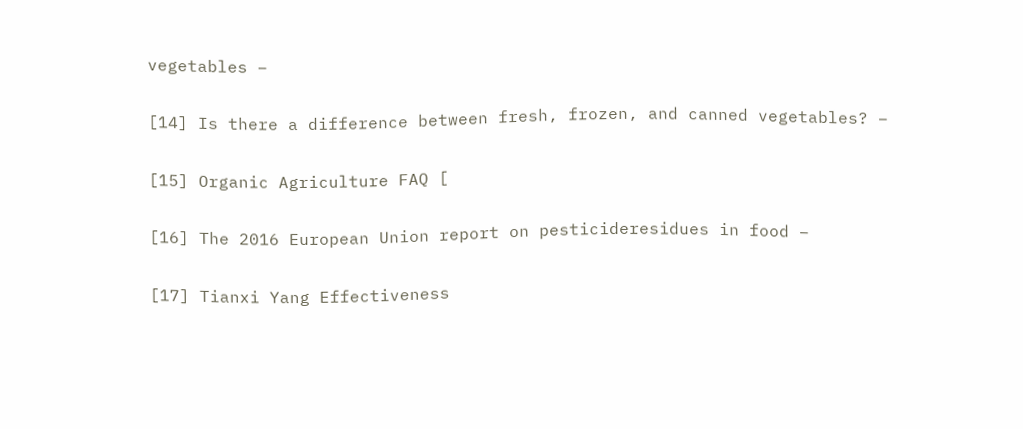vegetables –

[14] Is there a difference between fresh, frozen, and canned vegetables? –

[15] Organic Agriculture FAQ [

[16] The 2016 European Union report on pesticideresidues in food –

[17] Tianxi Yang Effectiveness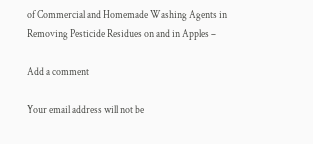of Commercial and Homemade Washing Agents in Removing Pesticide Residues on and in Apples –

Add a comment

Your email address will not be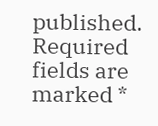published. Required fields are marked *